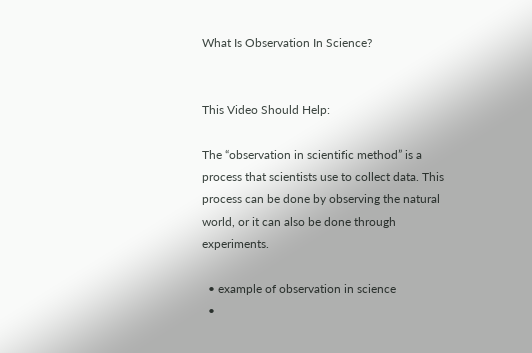What Is Observation In Science?


This Video Should Help:

The “observation in scientific method” is a process that scientists use to collect data. This process can be done by observing the natural world, or it can also be done through experiments.

  • example of observation in science
  •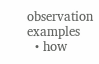observation examples
  • how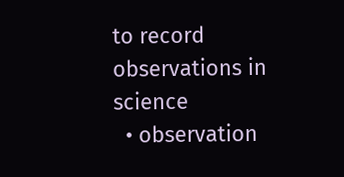to record observations in science
  • observation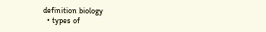definition biology
  • types of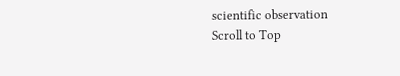scientific observation
Scroll to Top